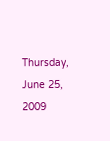Thursday, June 25, 2009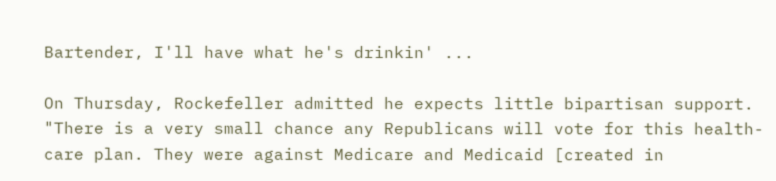Bartender, I'll have what he's drinkin' ...

On Thursday, Rockefeller admitted he expects little bipartisan support.
"There is a very small chance any Republicans will vote for this health-care plan. They were against Medicare and Medicaid [created in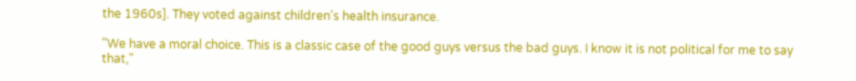the 1960s]. They voted against children's health insurance.

"We have a moral choice. This is a classic case of the good guys versus the bad guys. I know it is not political for me to say that,"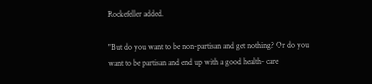Rockefeller added.

"But do you want to be non-partisan and get nothing? Or do you want to be partisan and end up with a good health- care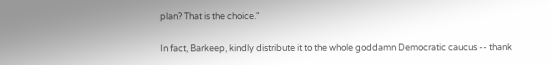plan? That is the choice."

In fact, Barkeep, kindly distribute it to the whole goddamn Democratic caucus -- thank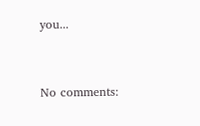you...


No comments: